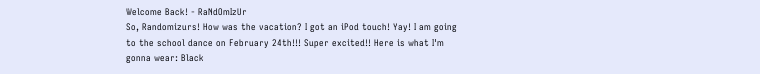Welcome Back! - RaNdOmIzUr
So, Randomizurs! How was the vacation? I got an iPod touch! Yay! I am going to the school dance on February 24th!!! Super excited!! Here is what I'm gonna wear: Black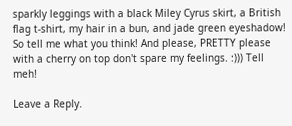sparkly leggings with a black Miley Cyrus skirt, a British flag t-shirt, my hair in a bun, and jade green eyeshadow! So tell me what you think! And please, PRETTY please with a cherry on top don't spare my feelings. :))) Tell meh!

Leave a Reply.